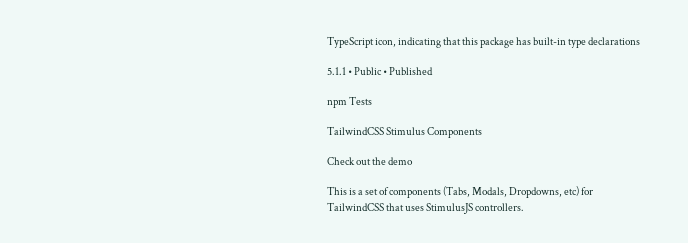TypeScript icon, indicating that this package has built-in type declarations

5.1.1 • Public • Published

npm Tests

TailwindCSS Stimulus Components

Check out the demo

This is a set of components (Tabs, Modals, Dropdowns, etc) for TailwindCSS that uses StimulusJS controllers.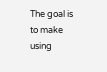The goal is to make using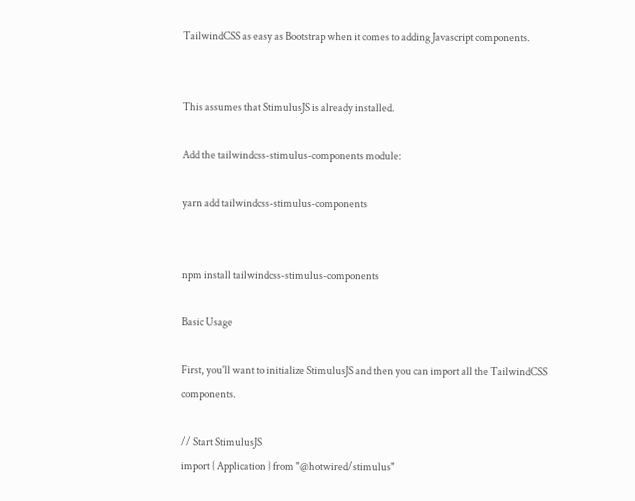TailwindCSS as easy as Bootstrap when it comes to adding Javascript components.


This assumes that StimulusJS is already installed.

Add the tailwindcss-stimulus-components module:

yarn add tailwindcss-stimulus-components


npm install tailwindcss-stimulus-components

Basic Usage

First, you'll want to initialize StimulusJS and then you can import all the TailwindCSS components.

// Start StimulusJS
import { Application } from "@hotwired/stimulus"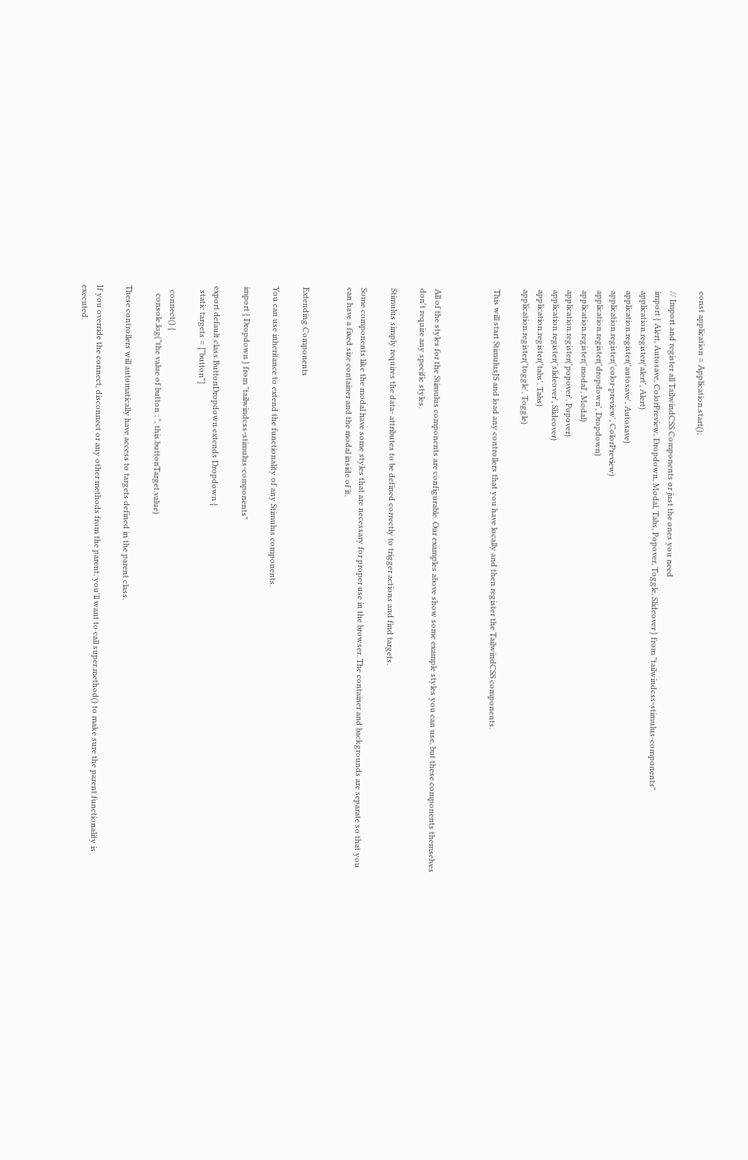const application = Application.start();

// Import and register all TailwindCSS Components or just the ones you need
import { Alert, Autosave, ColorPreview, Dropdown, Modal, Tabs, Popover, Toggle, Slideover } from "tailwindcss-stimulus-components"
application.register('alert', Alert)
application.register('autosave', Autosave)
application.register('color-preview', ColorPreview)
application.register('dropdown', Dropdown)
application.register('modal', Modal)
application.register('popover', Popover)
application.register('slideover', Slideover)
application.register('tabs', Tabs)
application.register('toggle', Toggle)

This will start StimulusJS and load any controllers that you have locally and then register the TailwindCSS components.



All of the styles for the Stimulus components are configurable. Our examples above show some example styles you can use, but these components themselves don't require any specific styles.

Stimulus simply requires the data- attributes to be defined correctly to trigger actions and find targets.

Some components like the modal have some styles that are necessary for proper use in the browser. The container and backgrounds are separate so that you can have a fixed size container and the modal inside of it.


Extending Components

You can use inheritance to extend the functionality of any Stimulus components.

import { Dropdown } from "tailwindcss-stimulus-components"

export default class ButtonDropdown extends Dropdown {
  static targets = ["button"]

  connect() {
    console.log("the value of button : ", this.buttonTarget.value)

These controllers will automatically have access to targets defined in the parent class.

If you override the connect, disconnect or any other methods from the parent, you'll want to call super.method() to make sure the parent functionality is executed.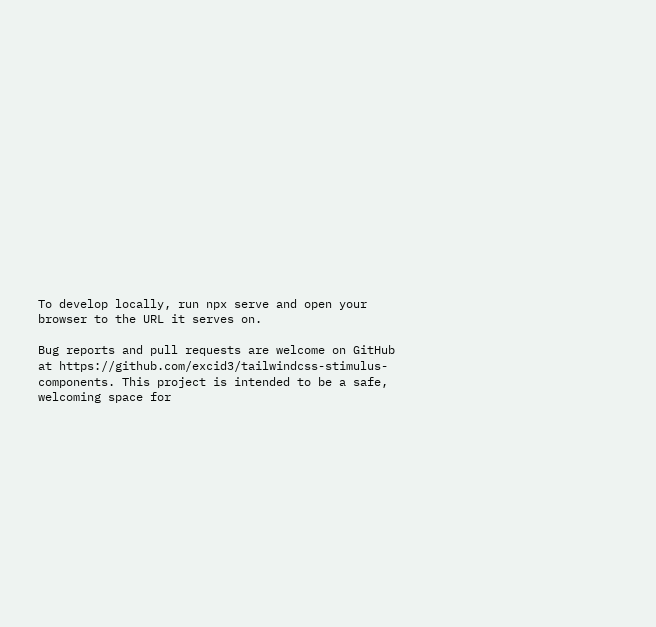To develop locally, run npx serve and open your browser to the URL it serves on.

Bug reports and pull requests are welcome on GitHub at https://github.com/excid3/tailwindcss-stimulus-components. This project is intended to be a safe, welcoming space for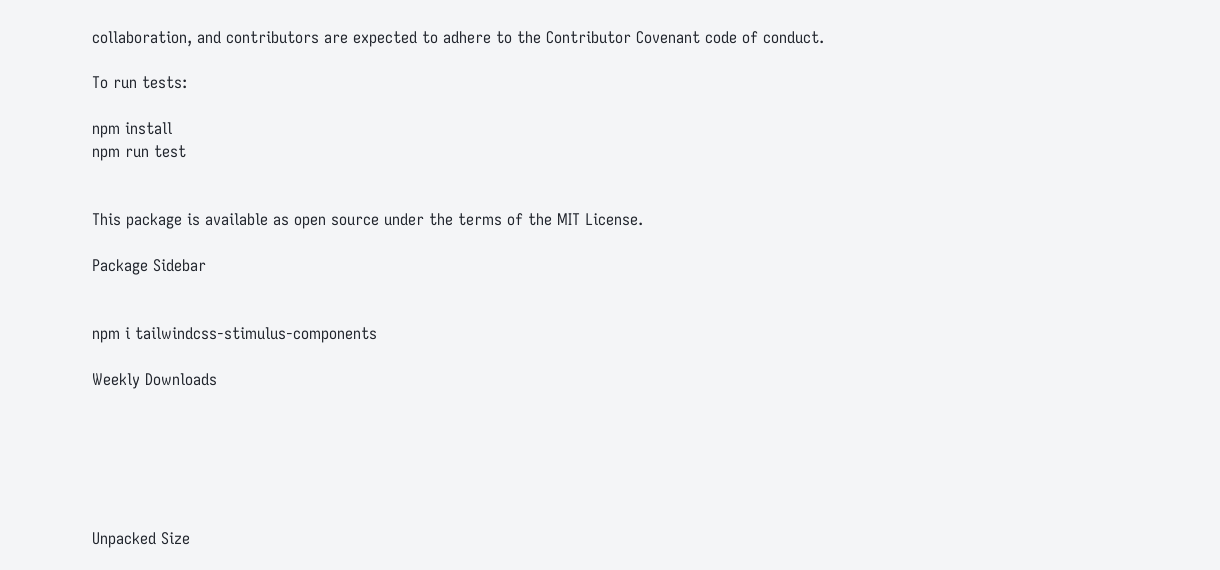collaboration, and contributors are expected to adhere to the Contributor Covenant code of conduct.

To run tests:

npm install
npm run test


This package is available as open source under the terms of the MIT License.

Package Sidebar


npm i tailwindcss-stimulus-components

Weekly Downloads






Unpacked Size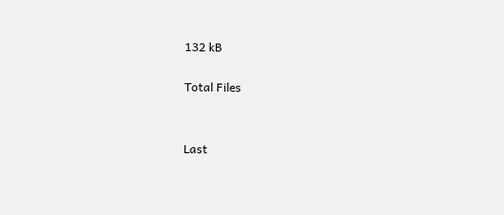132 kB

Total Files


Last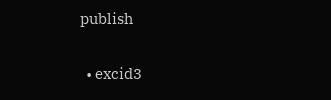publish


  • excid3